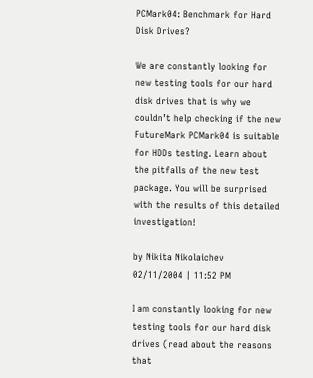PCMark04: Benchmark for Hard Disk Drives?

We are constantly looking for new testing tools for our hard disk drives that is why we couldn’t help checking if the new FutureMark PCMark04 is suitable for HDDs testing. Learn about the pitfalls of the new test package. You will be surprised with the results of this detailed investigation!

by Nikita Nikolaichev
02/11/2004 | 11:52 PM

I am constantly looking for new testing tools for our hard disk drives (read about the reasons that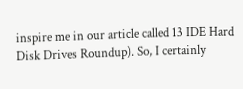inspire me in our article called 13 IDE Hard Disk Drives Roundup). So, I certainly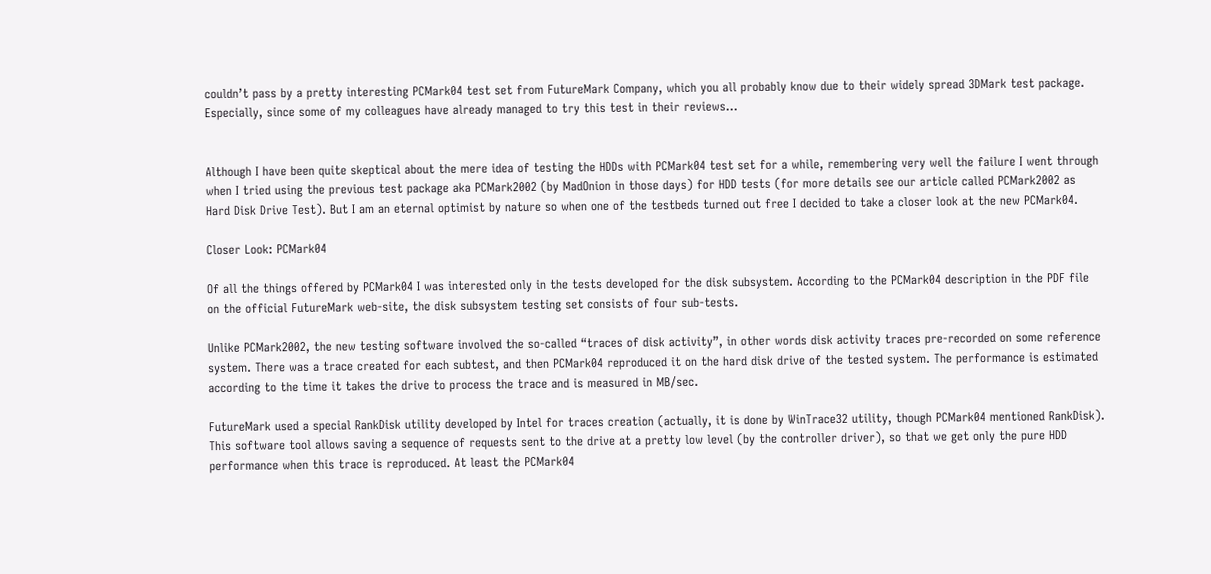couldn’t pass by a pretty interesting PCMark04 test set from FutureMark Company, which you all probably know due to their widely spread 3DMark test package. Especially, since some of my colleagues have already managed to try this test in their reviews…


Although I have been quite skeptical about the mere idea of testing the HDDs with PCMark04 test set for a while, remembering very well the failure I went through when I tried using the previous test package aka PCMark2002 (by MadOnion in those days) for HDD tests (for more details see our article called PCMark2002 as Hard Disk Drive Test). But I am an eternal optimist by nature so when one of the testbeds turned out free I decided to take a closer look at the new PCMark04.

Closer Look: PCMark04

Of all the things offered by PCMark04 I was interested only in the tests developed for the disk subsystem. According to the PCMark04 description in the PDF file on the official FutureMark web-site, the disk subsystem testing set consists of four sub-tests.

Unlike PCMark2002, the new testing software involved the so-called “traces of disk activity”, in other words disk activity traces pre-recorded on some reference system. There was a trace created for each subtest, and then PCMark04 reproduced it on the hard disk drive of the tested system. The performance is estimated according to the time it takes the drive to process the trace and is measured in MB/sec.

FutureMark used a special RankDisk utility developed by Intel for traces creation (actually, it is done by WinTrace32 utility, though PCMark04 mentioned RankDisk). This software tool allows saving a sequence of requests sent to the drive at a pretty low level (by the controller driver), so that we get only the pure HDD performance when this trace is reproduced. At least the PCMark04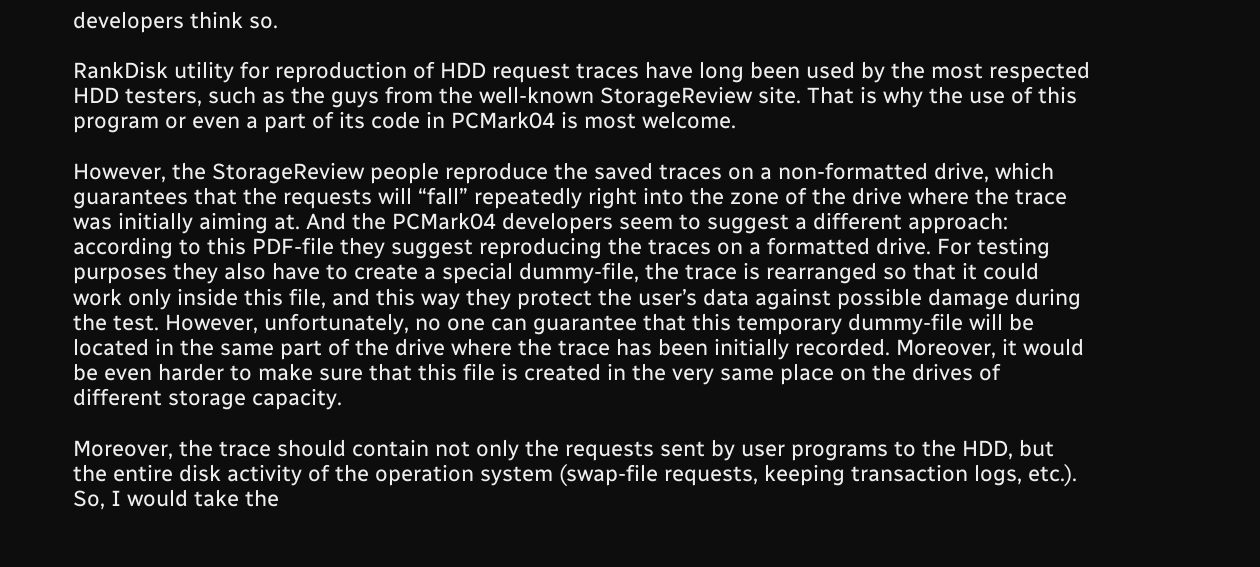developers think so.

RankDisk utility for reproduction of HDD request traces have long been used by the most respected HDD testers, such as the guys from the well-known StorageReview site. That is why the use of this program or even a part of its code in PCMark04 is most welcome.

However, the StorageReview people reproduce the saved traces on a non-formatted drive, which guarantees that the requests will “fall” repeatedly right into the zone of the drive where the trace was initially aiming at. And the PCMark04 developers seem to suggest a different approach: according to this PDF-file they suggest reproducing the traces on a formatted drive. For testing purposes they also have to create a special dummy-file, the trace is rearranged so that it could work only inside this file, and this way they protect the user’s data against possible damage during the test. However, unfortunately, no one can guarantee that this temporary dummy-file will be located in the same part of the drive where the trace has been initially recorded. Moreover, it would be even harder to make sure that this file is created in the very same place on the drives of different storage capacity.

Moreover, the trace should contain not only the requests sent by user programs to the HDD, but the entire disk activity of the operation system (swap-file requests, keeping transaction logs, etc.). So, I would take the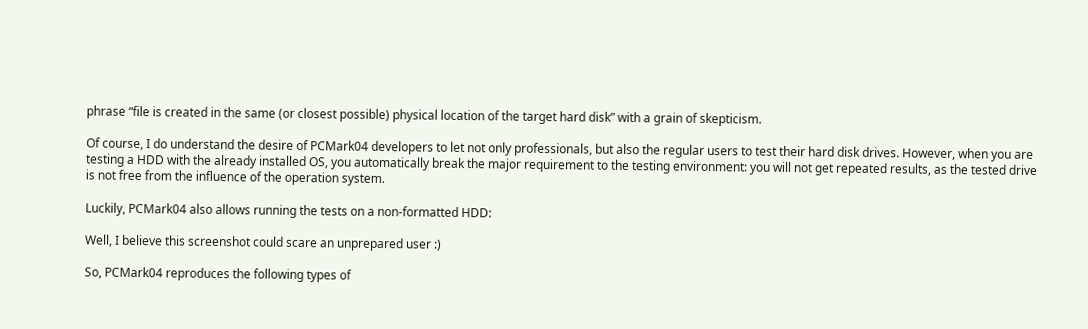phrase “file is created in the same (or closest possible) physical location of the target hard disk” with a grain of skepticism.

Of course, I do understand the desire of PCMark04 developers to let not only professionals, but also the regular users to test their hard disk drives. However, when you are testing a HDD with the already installed OS, you automatically break the major requirement to the testing environment: you will not get repeated results, as the tested drive is not free from the influence of the operation system.

Luckily, PCMark04 also allows running the tests on a non-formatted HDD:

Well, I believe this screenshot could scare an unprepared user :)

So, PCMark04 reproduces the following types of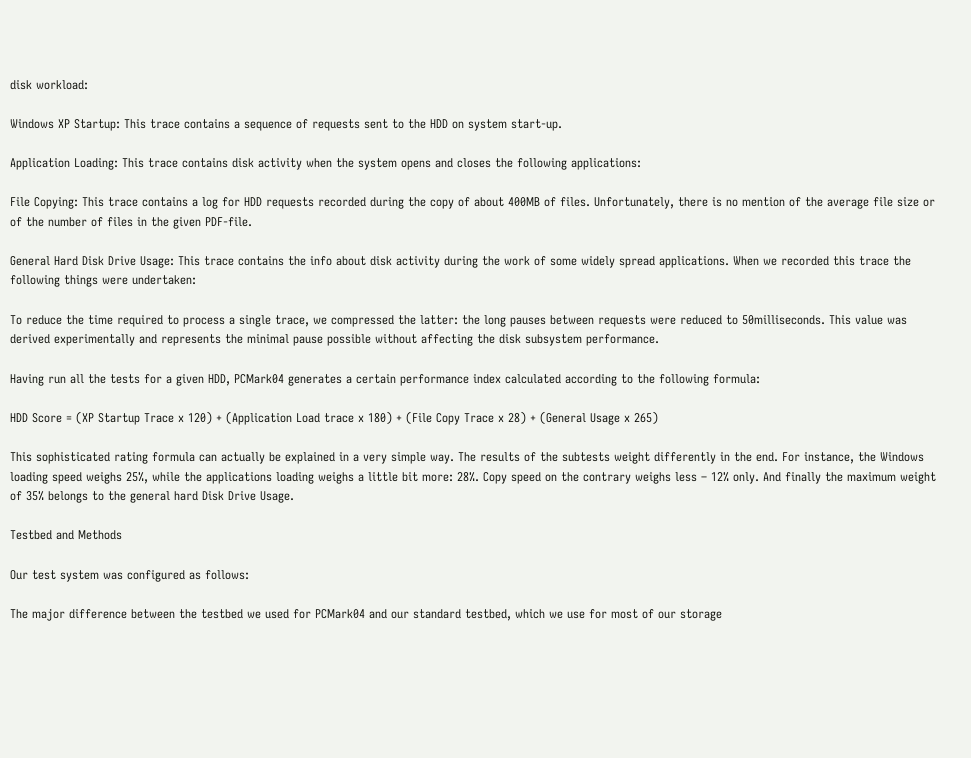disk workload:

Windows XP Startup: This trace contains a sequence of requests sent to the HDD on system start-up.

Application Loading: This trace contains disk activity when the system opens and closes the following applications:

File Copying: This trace contains a log for HDD requests recorded during the copy of about 400MB of files. Unfortunately, there is no mention of the average file size or of the number of files in the given PDF-file.

General Hard Disk Drive Usage: This trace contains the info about disk activity during the work of some widely spread applications. When we recorded this trace the following things were undertaken:

To reduce the time required to process a single trace, we compressed the latter: the long pauses between requests were reduced to 50milliseconds. This value was derived experimentally and represents the minimal pause possible without affecting the disk subsystem performance.

Having run all the tests for a given HDD, PCMark04 generates a certain performance index calculated according to the following formula:

HDD Score = (XP Startup Trace x 120) + (Application Load trace x 180) + (File Copy Trace x 28) + (General Usage x 265)

This sophisticated rating formula can actually be explained in a very simple way. The results of the subtests weight differently in the end. For instance, the Windows loading speed weighs 25%, while the applications loading weighs a little bit more: 28%. Copy speed on the contrary weighs less – 12% only. And finally the maximum weight of 35% belongs to the general hard Disk Drive Usage.

Testbed and Methods

Our test system was configured as follows:

The major difference between the testbed we used for PCMark04 and our standard testbed, which we use for most of our storage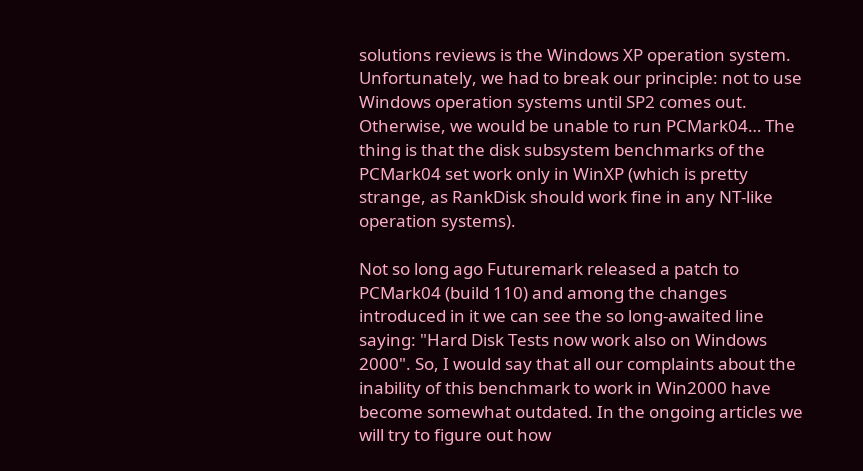solutions reviews is the Windows XP operation system. Unfortunately, we had to break our principle: not to use Windows operation systems until SP2 comes out. Otherwise, we would be unable to run PCMark04… The thing is that the disk subsystem benchmarks of the PCMark04 set work only in WinXP (which is pretty strange, as RankDisk should work fine in any NT-like operation systems).

Not so long ago Futuremark released a patch to PCMark04 (build 110) and among the changes introduced in it we can see the so long-awaited line saying: "Hard Disk Tests now work also on Windows 2000". So, I would say that all our complaints about the inability of this benchmark to work in Win2000 have become somewhat outdated. In the ongoing articles we will try to figure out how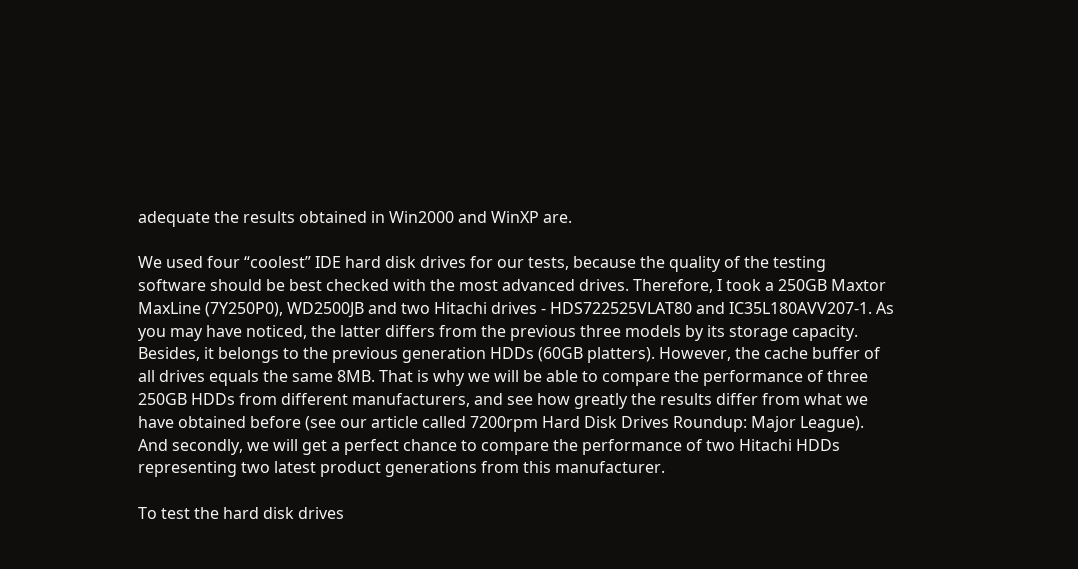adequate the results obtained in Win2000 and WinXP are.

We used four “coolest” IDE hard disk drives for our tests, because the quality of the testing software should be best checked with the most advanced drives. Therefore, I took a 250GB Maxtor MaxLine (7Y250P0), WD2500JB and two Hitachi drives - HDS722525VLAT80 and IC35L180AVV207-1. As you may have noticed, the latter differs from the previous three models by its storage capacity. Besides, it belongs to the previous generation HDDs (60GB platters). However, the cache buffer of all drives equals the same 8MB. That is why we will be able to compare the performance of three 250GB HDDs from different manufacturers, and see how greatly the results differ from what we have obtained before (see our article called 7200rpm Hard Disk Drives Roundup: Major League). And secondly, we will get a perfect chance to compare the performance of two Hitachi HDDs representing two latest product generations from this manufacturer.

To test the hard disk drives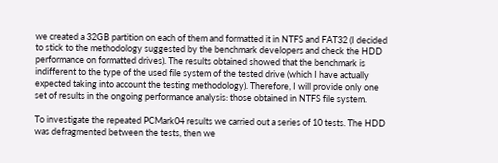we created a 32GB partition on each of them and formatted it in NTFS and FAT32 (I decided to stick to the methodology suggested by the benchmark developers and check the HDD performance on formatted drives). The results obtained showed that the benchmark is indifferent to the type of the used file system of the tested drive (which I have actually expected taking into account the testing methodology). Therefore, I will provide only one set of results in the ongoing performance analysis: those obtained in NTFS file system.

To investigate the repeated PCMark04 results we carried out a series of 10 tests. The HDD was defragmented between the tests, then we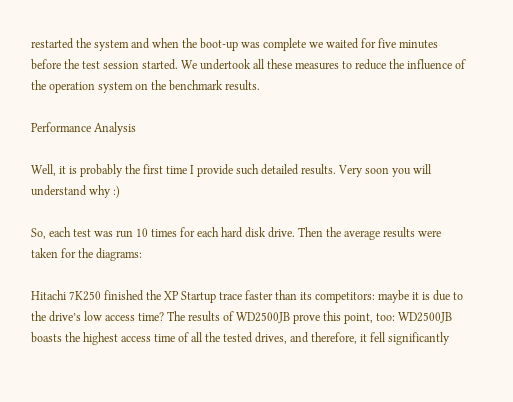restarted the system and when the boot-up was complete we waited for five minutes before the test session started. We undertook all these measures to reduce the influence of the operation system on the benchmark results.

Performance Analysis

Well, it is probably the first time I provide such detailed results. Very soon you will understand why :)

So, each test was run 10 times for each hard disk drive. Then the average results were taken for the diagrams:

Hitachi 7K250 finished the XP Startup trace faster than its competitors: maybe it is due to the drive’s low access time? The results of WD2500JB prove this point, too: WD2500JB boasts the highest access time of all the tested drives, and therefore, it fell significantly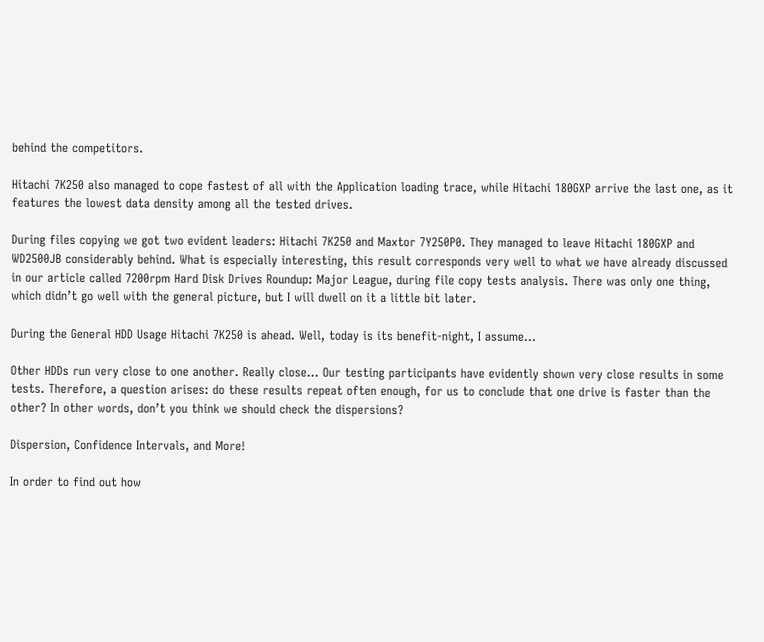behind the competitors.

Hitachi 7K250 also managed to cope fastest of all with the Application loading trace, while Hitachi 180GXP arrive the last one, as it features the lowest data density among all the tested drives.

During files copying we got two evident leaders: Hitachi 7K250 and Maxtor 7Y250P0. They managed to leave Hitachi 180GXP and WD2500JB considerably behind. What is especially interesting, this result corresponds very well to what we have already discussed in our article called 7200rpm Hard Disk Drives Roundup: Major League, during file copy tests analysis. There was only one thing, which didn’t go well with the general picture, but I will dwell on it a little bit later.

During the General HDD Usage Hitachi 7K250 is ahead. Well, today is its benefit-night, I assume…

Other HDDs run very close to one another. Really close… Our testing participants have evidently shown very close results in some tests. Therefore, a question arises: do these results repeat often enough, for us to conclude that one drive is faster than the other? In other words, don’t you think we should check the dispersions?

Dispersion, Confidence Intervals, and More!

In order to find out how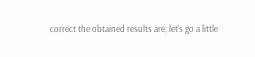correct the obtained results are, let’s go a little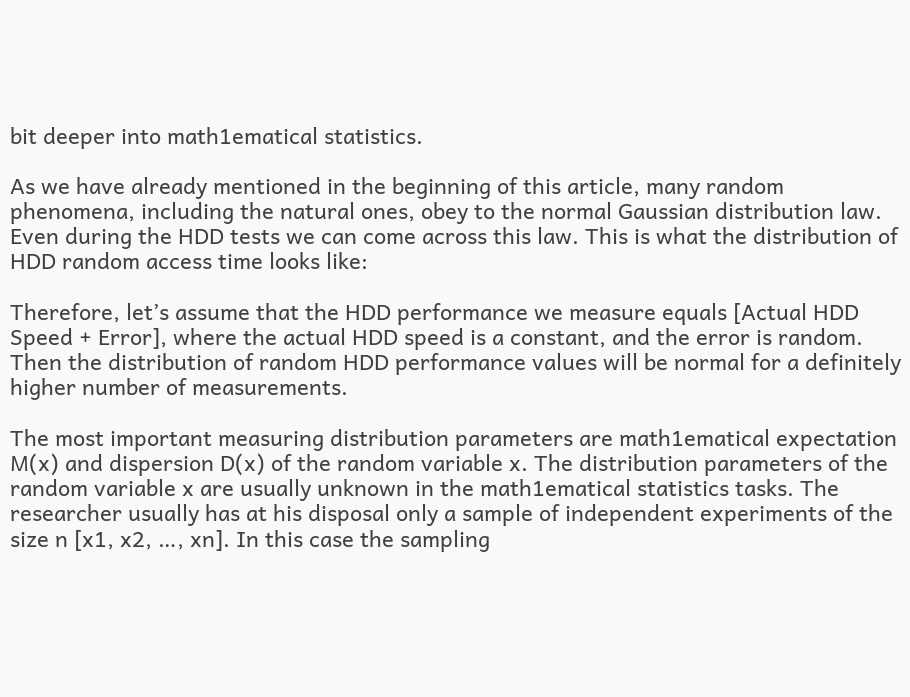bit deeper into math1ematical statistics.

As we have already mentioned in the beginning of this article, many random phenomena, including the natural ones, obey to the normal Gaussian distribution law. Even during the HDD tests we can come across this law. This is what the distribution of HDD random access time looks like:

Therefore, let’s assume that the HDD performance we measure equals [Actual HDD Speed + Error], where the actual HDD speed is a constant, and the error is random. Then the distribution of random HDD performance values will be normal for a definitely higher number of measurements.

The most important measuring distribution parameters are math1ematical expectation M(x) and dispersion D(x) of the random variable x. The distribution parameters of the random variable x are usually unknown in the math1ematical statistics tasks. The researcher usually has at his disposal only a sample of independent experiments of the size n [x1, x2, …, xn]. In this case the sampling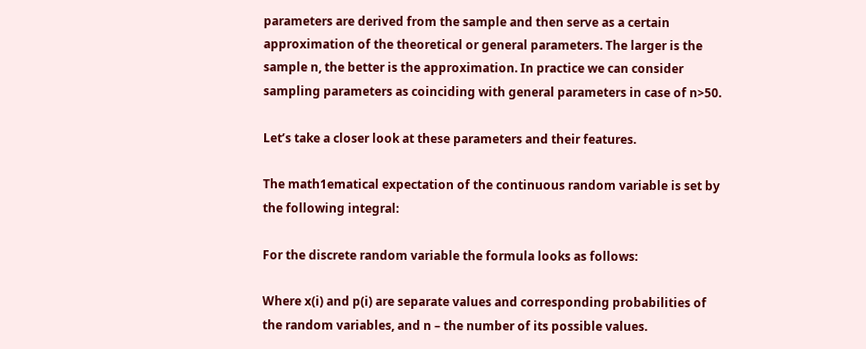parameters are derived from the sample and then serve as a certain approximation of the theoretical or general parameters. The larger is the sample n, the better is the approximation. In practice we can consider sampling parameters as coinciding with general parameters in case of n>50.

Let’s take a closer look at these parameters and their features.

The math1ematical expectation of the continuous random variable is set by the following integral:

For the discrete random variable the formula looks as follows:

Where x(i) and p(i) are separate values and corresponding probabilities of the random variables, and n – the number of its possible values.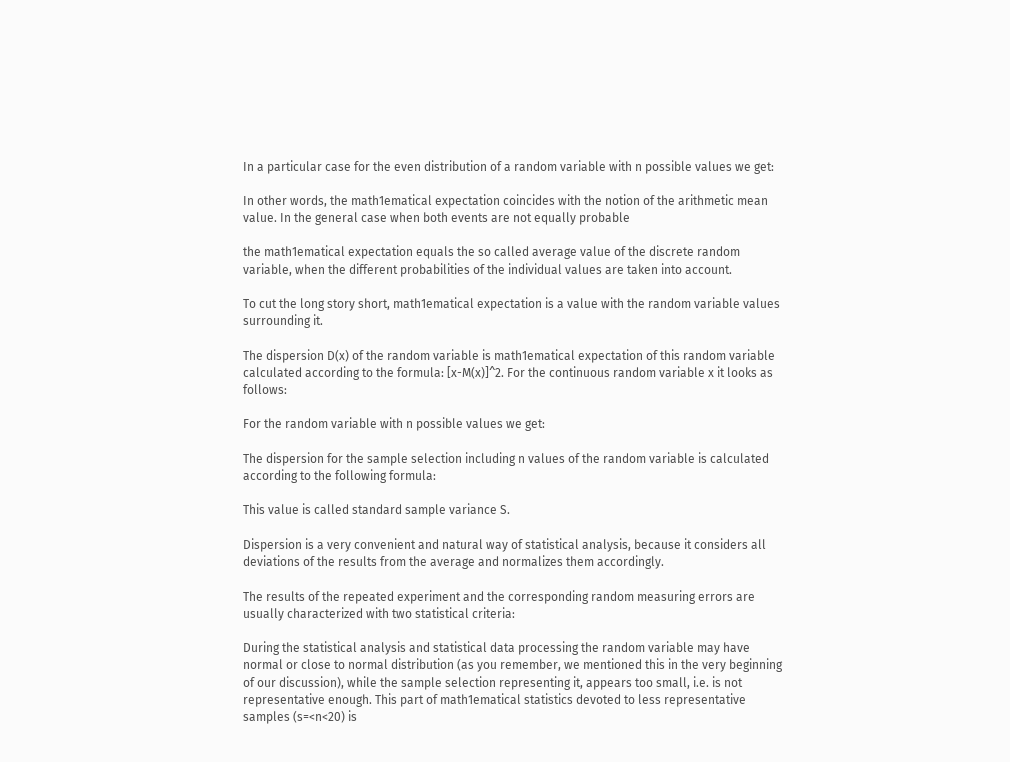In a particular case for the even distribution of a random variable with n possible values we get:

In other words, the math1ematical expectation coincides with the notion of the arithmetic mean value. In the general case when both events are not equally probable

the math1ematical expectation equals the so called average value of the discrete random variable, when the different probabilities of the individual values are taken into account.

To cut the long story short, math1ematical expectation is a value with the random variable values surrounding it.

The dispersion D(x) of the random variable is math1ematical expectation of this random variable calculated according to the formula: [x-M(x)]^2. For the continuous random variable x it looks as follows:

For the random variable with n possible values we get:

The dispersion for the sample selection including n values of the random variable is calculated according to the following formula:

This value is called standard sample variance S.

Dispersion is a very convenient and natural way of statistical analysis, because it considers all deviations of the results from the average and normalizes them accordingly.

The results of the repeated experiment and the corresponding random measuring errors are usually characterized with two statistical criteria:

During the statistical analysis and statistical data processing the random variable may have normal or close to normal distribution (as you remember, we mentioned this in the very beginning of our discussion), while the sample selection representing it, appears too small, i.e. is not representative enough. This part of math1ematical statistics devoted to less representative samples (s=<n<20) is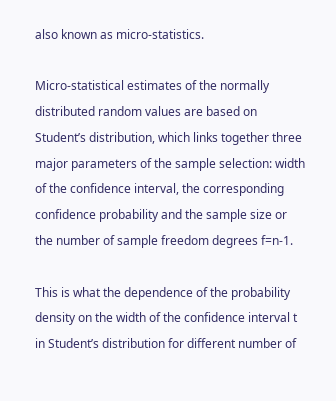also known as micro-statistics.

Micro-statistical estimates of the normally distributed random values are based on Student’s distribution, which links together three major parameters of the sample selection: width of the confidence interval, the corresponding confidence probability and the sample size or the number of sample freedom degrees f=n-1.

This is what the dependence of the probability density on the width of the confidence interval t in Student’s distribution for different number of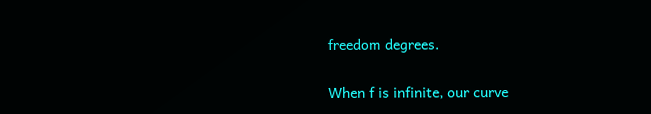freedom degrees.

When f is infinite, our curve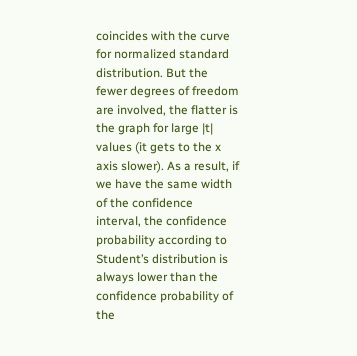coincides with the curve for normalized standard distribution. But the fewer degrees of freedom are involved, the flatter is the graph for large |t| values (it gets to the x axis slower). As a result, if we have the same width of the confidence interval, the confidence probability according to Student’s distribution is always lower than the confidence probability of the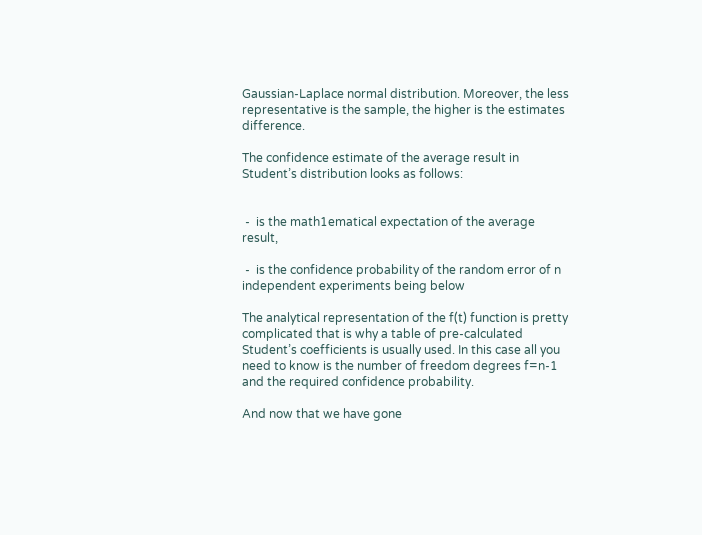Gaussian-Laplace normal distribution. Moreover, the less representative is the sample, the higher is the estimates difference.

The confidence estimate of the average result in Student’s distribution looks as follows:


 -  is the math1ematical expectation of the average result,

 -  is the confidence probability of the random error of n independent experiments being below

The analytical representation of the f(t) function is pretty complicated that is why a table of pre-calculated Student’s coefficients is usually used. In this case all you need to know is the number of freedom degrees f=n-1 and the required confidence probability.

And now that we have gone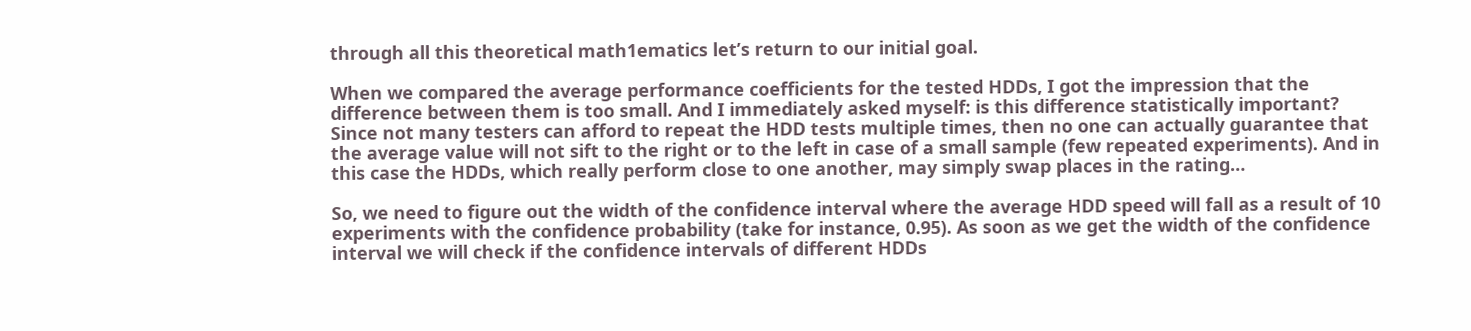through all this theoretical math1ematics let’s return to our initial goal.

When we compared the average performance coefficients for the tested HDDs, I got the impression that the difference between them is too small. And I immediately asked myself: is this difference statistically important? Since not many testers can afford to repeat the HDD tests multiple times, then no one can actually guarantee that the average value will not sift to the right or to the left in case of a small sample (few repeated experiments). And in this case the HDDs, which really perform close to one another, may simply swap places in the rating…

So, we need to figure out the width of the confidence interval where the average HDD speed will fall as a result of 10 experiments with the confidence probability (take for instance, 0.95). As soon as we get the width of the confidence interval we will check if the confidence intervals of different HDDs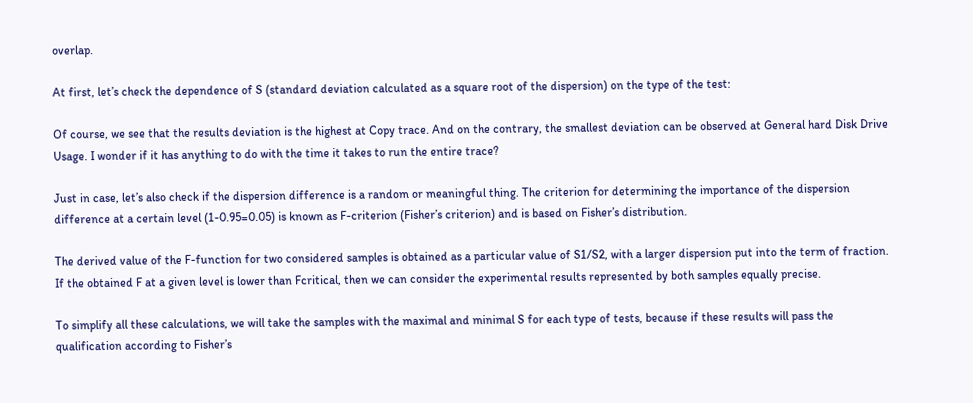overlap.

At first, let’s check the dependence of S (standard deviation calculated as a square root of the dispersion) on the type of the test:

Of course, we see that the results deviation is the highest at Copy trace. And on the contrary, the smallest deviation can be observed at General hard Disk Drive Usage. I wonder if it has anything to do with the time it takes to run the entire trace?

Just in case, let’s also check if the dispersion difference is a random or meaningful thing. The criterion for determining the importance of the dispersion difference at a certain level (1-0.95=0.05) is known as F-criterion (Fisher’s criterion) and is based on Fisher’s distribution.

The derived value of the F-function for two considered samples is obtained as a particular value of S1/S2, with a larger dispersion put into the term of fraction. If the obtained F at a given level is lower than Fcritical, then we can consider the experimental results represented by both samples equally precise.

To simplify all these calculations, we will take the samples with the maximal and minimal S for each type of tests, because if these results will pass the qualification according to Fisher’s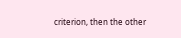criterion, then the other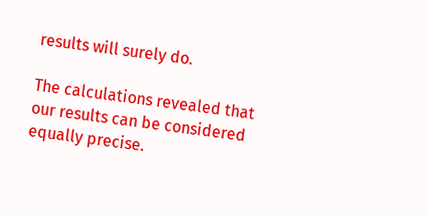results will surely do.

The calculations revealed that our results can be considered equally precise.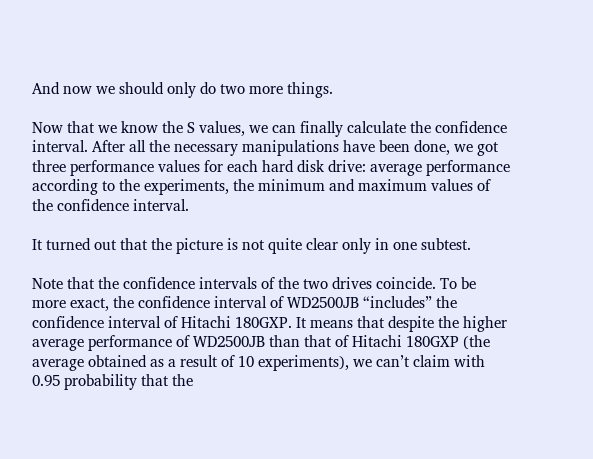And now we should only do two more things.

Now that we know the S values, we can finally calculate the confidence interval. After all the necessary manipulations have been done, we got three performance values for each hard disk drive: average performance according to the experiments, the minimum and maximum values of the confidence interval.

It turned out that the picture is not quite clear only in one subtest.

Note that the confidence intervals of the two drives coincide. To be more exact, the confidence interval of WD2500JB “includes” the confidence interval of Hitachi 180GXP. It means that despite the higher average performance of WD2500JB than that of Hitachi 180GXP (the average obtained as a result of 10 experiments), we can’t claim with 0.95 probability that the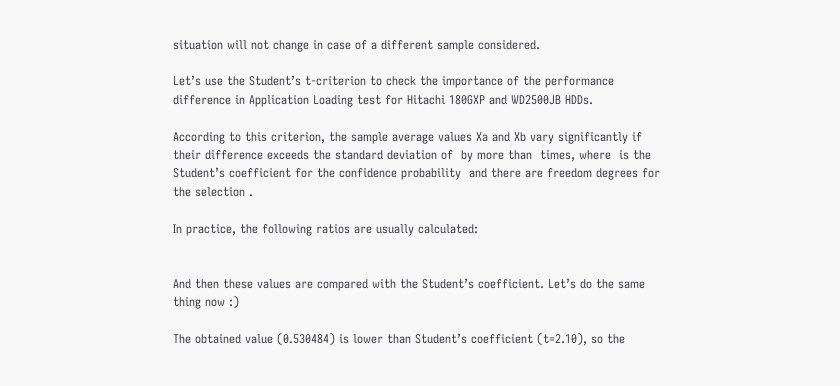situation will not change in case of a different sample considered.

Let’s use the Student’s t-criterion to check the importance of the performance difference in Application Loading test for Hitachi 180GXP and WD2500JB HDDs.

According to this criterion, the sample average values Xa and Xb vary significantly if their difference exceeds the standard deviation of  by more than  times, where  is the Student’s coefficient for the confidence probability  and there are freedom degrees for the selection .

In practice, the following ratios are usually calculated:


And then these values are compared with the Student’s coefficient. Let’s do the same thing now :)

The obtained value (0.530484) is lower than Student’s coefficient (t=2.10), so the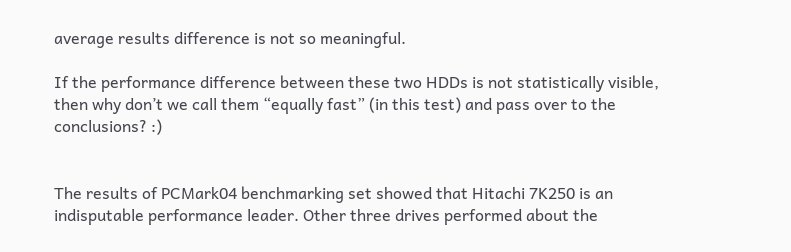average results difference is not so meaningful.

If the performance difference between these two HDDs is not statistically visible, then why don’t we call them “equally fast” (in this test) and pass over to the conclusions? :)


The results of PCMark04 benchmarking set showed that Hitachi 7K250 is an indisputable performance leader. Other three drives performed about the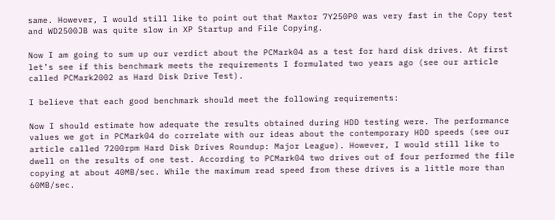same. However, I would still like to point out that Maxtor 7Y250P0 was very fast in the Copy test and WD2500JB was quite slow in XP Startup and File Copying.

Now I am going to sum up our verdict about the PCMark04 as a test for hard disk drives. At first let’s see if this benchmark meets the requirements I formulated two years ago (see our article called PCMark2002 as Hard Disk Drive Test).

I believe that each good benchmark should meet the following requirements:

Now I should estimate how adequate the results obtained during HDD testing were. The performance values we got in PCMark04 do correlate with our ideas about the contemporary HDD speeds (see our article called 7200rpm Hard Disk Drives Roundup: Major League). However, I would still like to dwell on the results of one test. According to PCMark04 two drives out of four performed the file copying at about 40MB/sec. While the maximum read speed from these drives is a little more than 60MB/sec.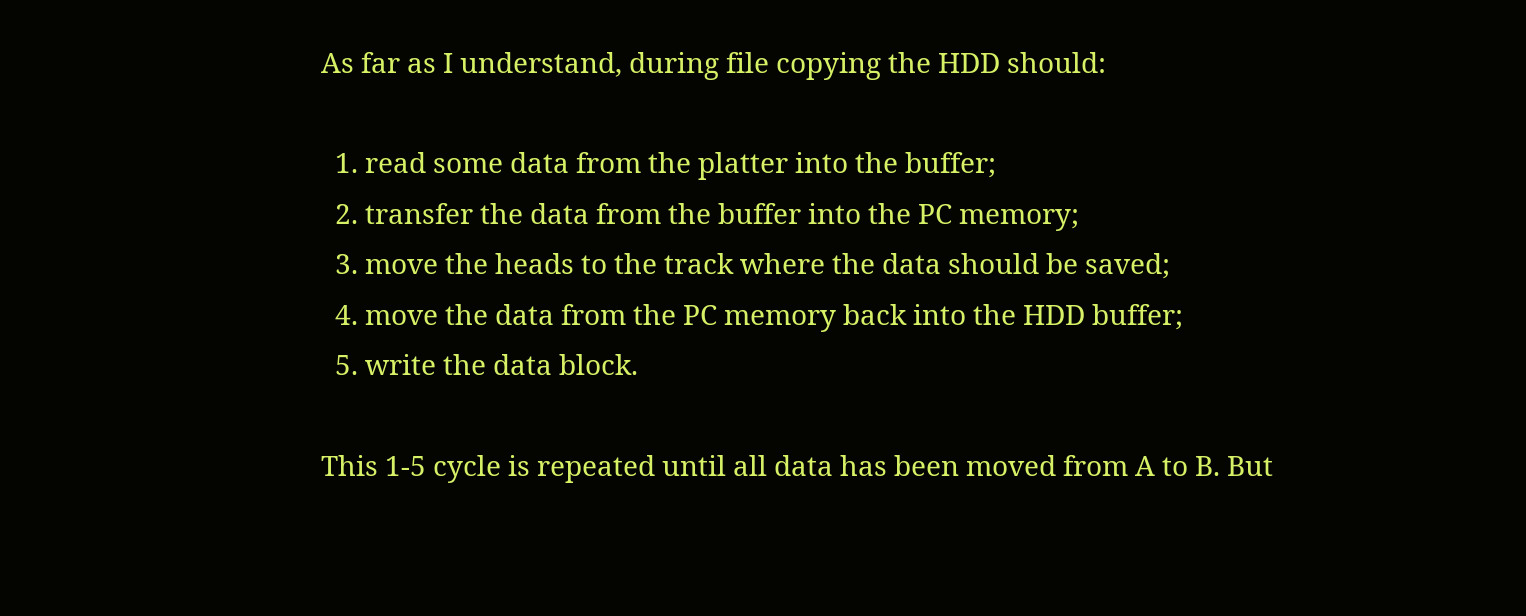As far as I understand, during file copying the HDD should:

  1. read some data from the platter into the buffer;
  2. transfer the data from the buffer into the PC memory;
  3. move the heads to the track where the data should be saved;
  4. move the data from the PC memory back into the HDD buffer;
  5. write the data block.

This 1-5 cycle is repeated until all data has been moved from A to B. But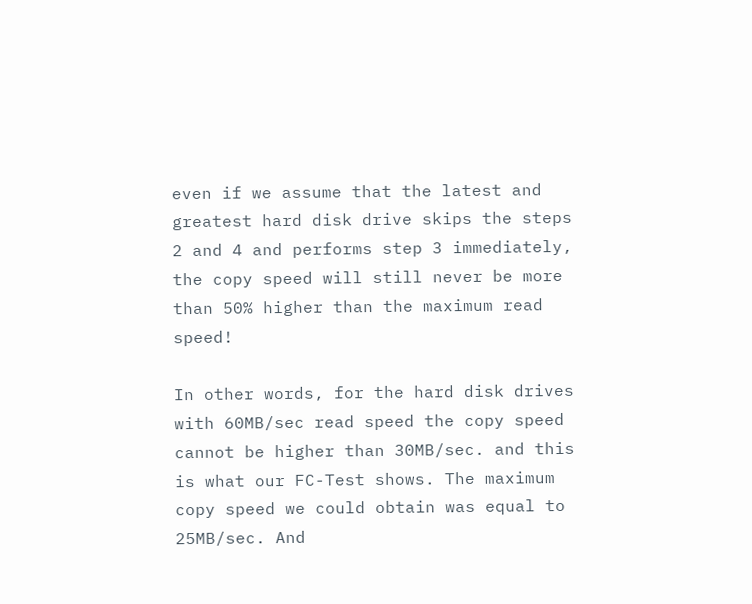even if we assume that the latest and greatest hard disk drive skips the steps 2 and 4 and performs step 3 immediately, the copy speed will still never be more than 50% higher than the maximum read speed!

In other words, for the hard disk drives with 60MB/sec read speed the copy speed cannot be higher than 30MB/sec. and this is what our FC-Test shows. The maximum copy speed we could obtain was equal to 25MB/sec. And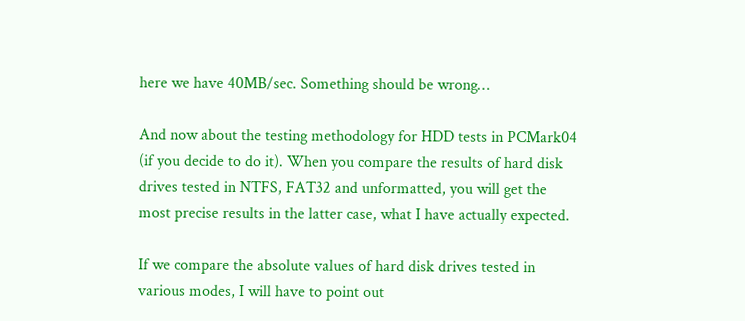here we have 40MB/sec. Something should be wrong…

And now about the testing methodology for HDD tests in PCMark04 (if you decide to do it). When you compare the results of hard disk drives tested in NTFS, FAT32 and unformatted, you will get the most precise results in the latter case, what I have actually expected.

If we compare the absolute values of hard disk drives tested in various modes, I will have to point out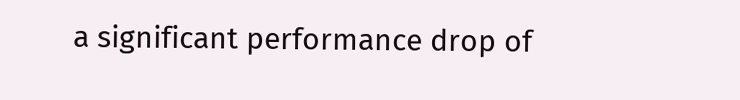a significant performance drop of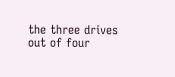the three drives out of four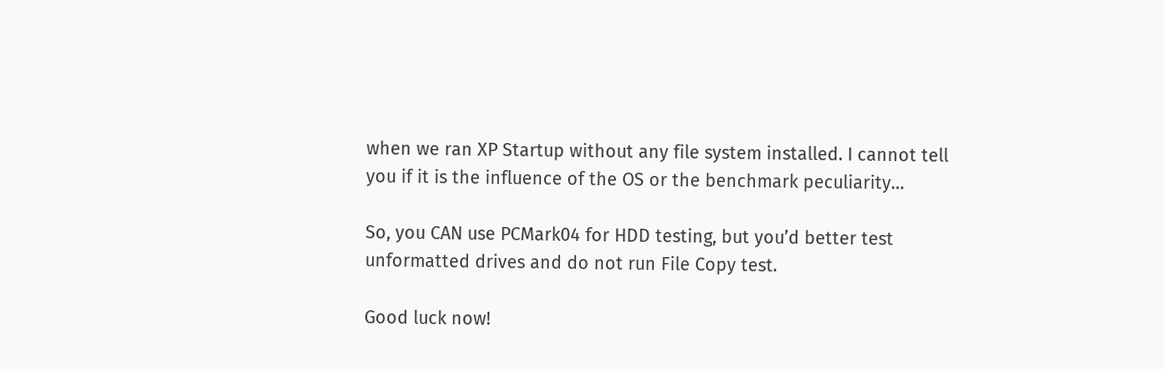when we ran XP Startup without any file system installed. I cannot tell you if it is the influence of the OS or the benchmark peculiarity…

So, you CAN use PCMark04 for HDD testing, but you’d better test unformatted drives and do not run File Copy test.

Good luck now!